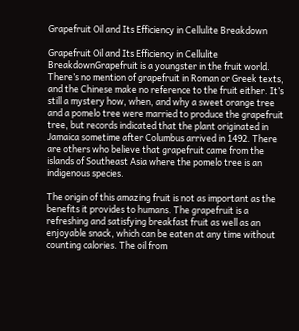Grapefruit Oil and Its Efficiency in Cellulite Breakdown

Grapefruit Oil and Its Efficiency in Cellulite BreakdownGrapefruit is a youngster in the fruit world. There’s no mention of grapefruit in Roman or Greek texts, and the Chinese make no reference to the fruit either. It’s still a mystery how, when, and why a sweet orange tree and a pomelo tree were married to produce the grapefruit tree, but records indicated that the plant originated in Jamaica sometime after Columbus arrived in 1492. There are others who believe that grapefruit came from the islands of Southeast Asia where the pomelo tree is an indigenous species.

The origin of this amazing fruit is not as important as the benefits it provides to humans. The grapefruit is a refreshing and satisfying breakfast fruit as well as an enjoyable snack, which can be eaten at any time without counting calories. The oil from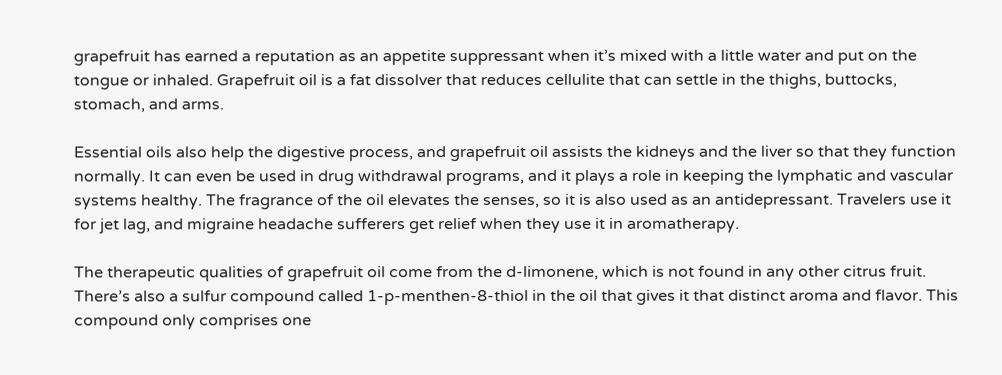grapefruit has earned a reputation as an appetite suppressant when it’s mixed with a little water and put on the tongue or inhaled. Grapefruit oil is a fat dissolver that reduces cellulite that can settle in the thighs, buttocks, stomach, and arms.

Essential oils also help the digestive process, and grapefruit oil assists the kidneys and the liver so that they function normally. It can even be used in drug withdrawal programs, and it plays a role in keeping the lymphatic and vascular systems healthy. The fragrance of the oil elevates the senses, so it is also used as an antidepressant. Travelers use it for jet lag, and migraine headache sufferers get relief when they use it in aromatherapy.

The therapeutic qualities of grapefruit oil come from the d-limonene, which is not found in any other citrus fruit. There’s also a sulfur compound called 1-p-menthen-8-thiol in the oil that gives it that distinct aroma and flavor. This compound only comprises one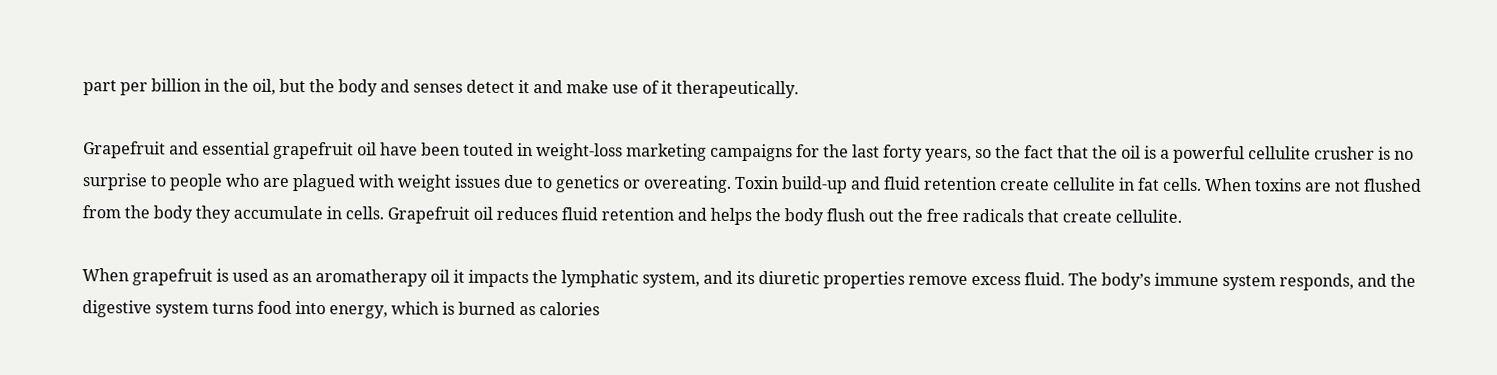part per billion in the oil, but the body and senses detect it and make use of it therapeutically.

Grapefruit and essential grapefruit oil have been touted in weight-loss marketing campaigns for the last forty years, so the fact that the oil is a powerful cellulite crusher is no surprise to people who are plagued with weight issues due to genetics or overeating. Toxin build-up and fluid retention create cellulite in fat cells. When toxins are not flushed from the body they accumulate in cells. Grapefruit oil reduces fluid retention and helps the body flush out the free radicals that create cellulite.

When grapefruit is used as an aromatherapy oil it impacts the lymphatic system, and its diuretic properties remove excess fluid. The body’s immune system responds, and the digestive system turns food into energy, which is burned as calories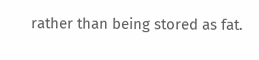rather than being stored as fat.